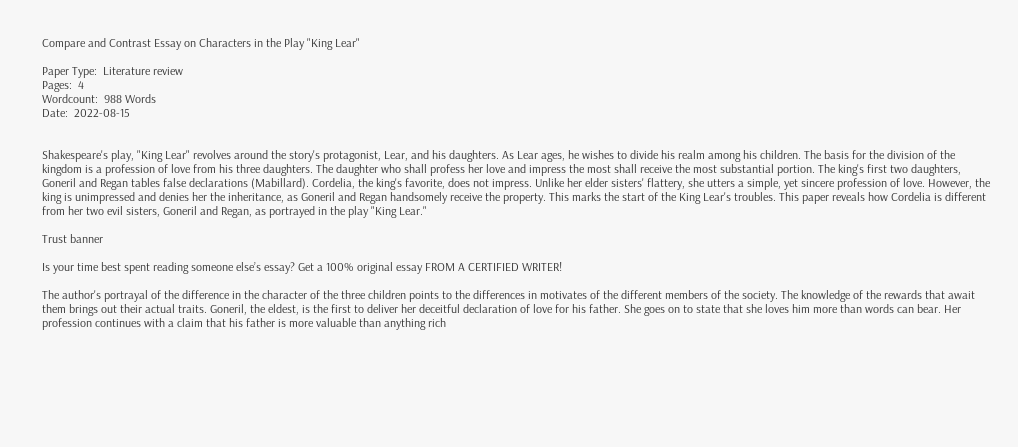Compare and Contrast Essay on Characters in the Play "King Lear"

Paper Type:  Literature review
Pages:  4
Wordcount:  988 Words
Date:  2022-08-15


Shakespeare's play, "King Lear" revolves around the story's protagonist, Lear, and his daughters. As Lear ages, he wishes to divide his realm among his children. The basis for the division of the kingdom is a profession of love from his three daughters. The daughter who shall profess her love and impress the most shall receive the most substantial portion. The king's first two daughters, Goneril and Regan tables false declarations (Mabillard). Cordelia, the king's favorite, does not impress. Unlike her elder sisters' flattery, she utters a simple, yet sincere profession of love. However, the king is unimpressed and denies her the inheritance, as Goneril and Regan handsomely receive the property. This marks the start of the King Lear's troubles. This paper reveals how Cordelia is different from her two evil sisters, Goneril and Regan, as portrayed in the play "King Lear."

Trust banner

Is your time best spent reading someone else’s essay? Get a 100% original essay FROM A CERTIFIED WRITER!

The author's portrayal of the difference in the character of the three children points to the differences in motivates of the different members of the society. The knowledge of the rewards that await them brings out their actual traits. Goneril, the eldest, is the first to deliver her deceitful declaration of love for his father. She goes on to state that she loves him more than words can bear. Her profession continues with a claim that his father is more valuable than anything rich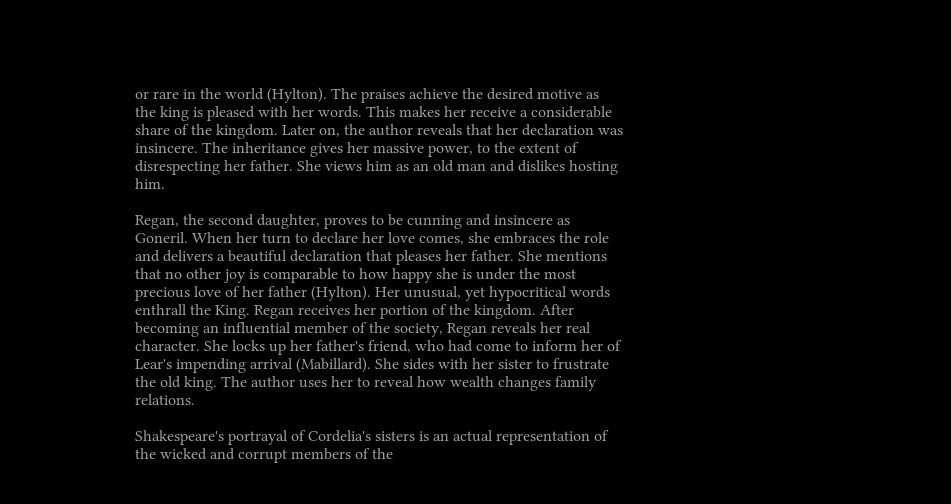or rare in the world (Hylton). The praises achieve the desired motive as the king is pleased with her words. This makes her receive a considerable share of the kingdom. Later on, the author reveals that her declaration was insincere. The inheritance gives her massive power, to the extent of disrespecting her father. She views him as an old man and dislikes hosting him.

Regan, the second daughter, proves to be cunning and insincere as Goneril. When her turn to declare her love comes, she embraces the role and delivers a beautiful declaration that pleases her father. She mentions that no other joy is comparable to how happy she is under the most precious love of her father (Hylton). Her unusual, yet hypocritical words enthrall the King. Regan receives her portion of the kingdom. After becoming an influential member of the society, Regan reveals her real character. She locks up her father's friend, who had come to inform her of Lear's impending arrival (Mabillard). She sides with her sister to frustrate the old king. The author uses her to reveal how wealth changes family relations.

Shakespeare's portrayal of Cordelia's sisters is an actual representation of the wicked and corrupt members of the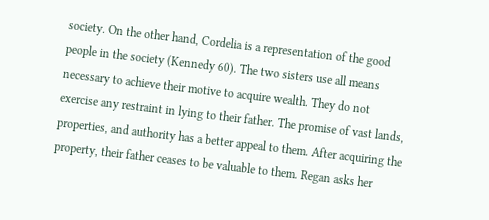society. On the other hand, Cordelia is a representation of the good people in the society (Kennedy 60). The two sisters use all means necessary to achieve their motive to acquire wealth. They do not exercise any restraint in lying to their father. The promise of vast lands, properties, and authority has a better appeal to them. After acquiring the property, their father ceases to be valuable to them. Regan asks her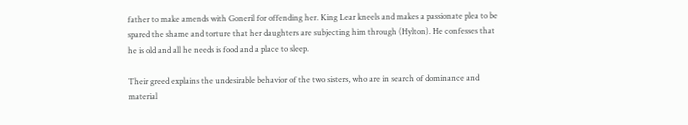father to make amends with Goneril for offending her. King Lear kneels and makes a passionate plea to be spared the shame and torture that her daughters are subjecting him through (Hylton). He confesses that he is old and all he needs is food and a place to sleep.

Their greed explains the undesirable behavior of the two sisters, who are in search of dominance and material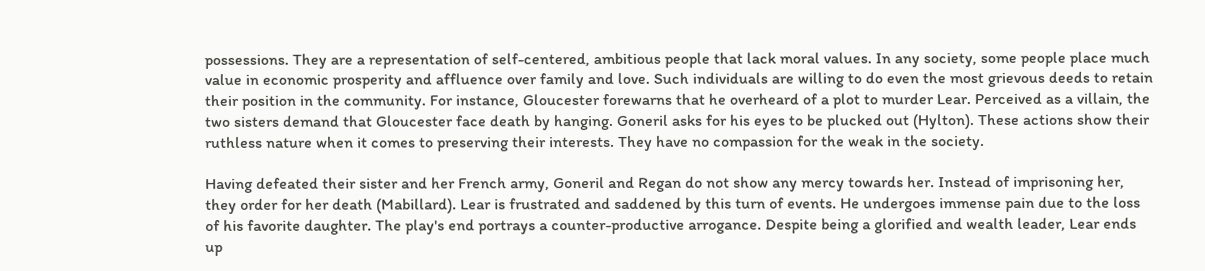possessions. They are a representation of self-centered, ambitious people that lack moral values. In any society, some people place much value in economic prosperity and affluence over family and love. Such individuals are willing to do even the most grievous deeds to retain their position in the community. For instance, Gloucester forewarns that he overheard of a plot to murder Lear. Perceived as a villain, the two sisters demand that Gloucester face death by hanging. Goneril asks for his eyes to be plucked out (Hylton). These actions show their ruthless nature when it comes to preserving their interests. They have no compassion for the weak in the society.

Having defeated their sister and her French army, Goneril and Regan do not show any mercy towards her. Instead of imprisoning her, they order for her death (Mabillard). Lear is frustrated and saddened by this turn of events. He undergoes immense pain due to the loss of his favorite daughter. The play's end portrays a counter-productive arrogance. Despite being a glorified and wealth leader, Lear ends up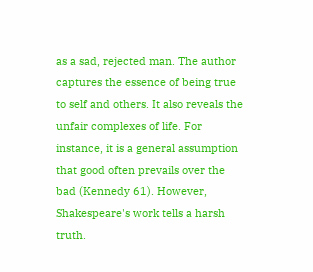as a sad, rejected man. The author captures the essence of being true to self and others. It also reveals the unfair complexes of life. For instance, it is a general assumption that good often prevails over the bad (Kennedy 61). However, Shakespeare's work tells a harsh truth.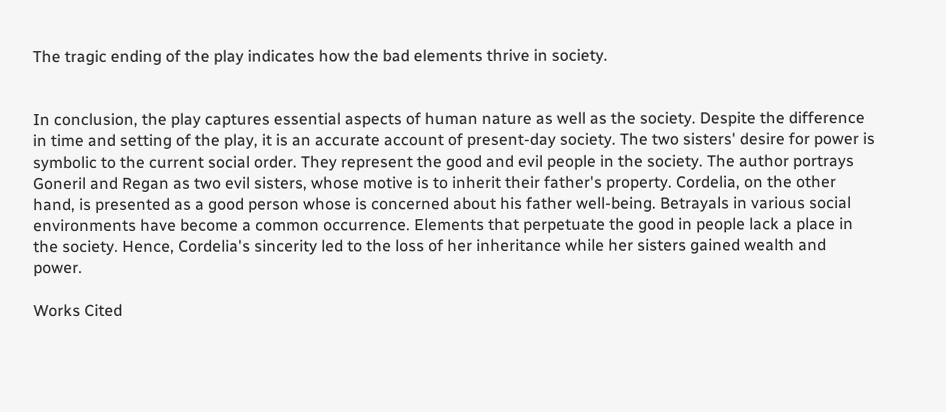The tragic ending of the play indicates how the bad elements thrive in society.


In conclusion, the play captures essential aspects of human nature as well as the society. Despite the difference in time and setting of the play, it is an accurate account of present-day society. The two sisters' desire for power is symbolic to the current social order. They represent the good and evil people in the society. The author portrays Goneril and Regan as two evil sisters, whose motive is to inherit their father's property. Cordelia, on the other hand, is presented as a good person whose is concerned about his father well-being. Betrayals in various social environments have become a common occurrence. Elements that perpetuate the good in people lack a place in the society. Hence, Cordelia's sincerity led to the loss of her inheritance while her sisters gained wealth and power.

Works Cited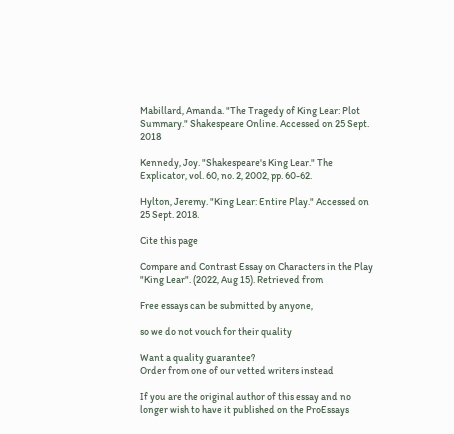Mabillard, Amanda. "The Tragedy of King Lear: Plot Summary." Shakespeare Online. Accessed on 25 Sept. 2018

Kennedy, Joy. "Shakespeare's King Lear." The Explicator, vol. 60, no. 2, 2002, pp. 60-62.

Hylton, Jeremy. "King Lear: Entire Play." Accessed on 25 Sept. 2018.

Cite this page

Compare and Contrast Essay on Characters in the Play "King Lear". (2022, Aug 15). Retrieved from

Free essays can be submitted by anyone,

so we do not vouch for their quality

Want a quality guarantee?
Order from one of our vetted writers instead

If you are the original author of this essay and no longer wish to have it published on the ProEssays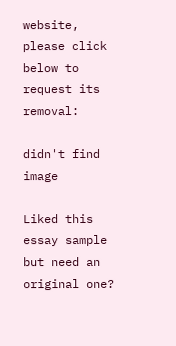website, please click below to request its removal:

didn't find image

Liked this essay sample but need an original one?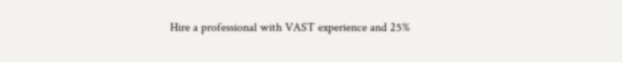Hire a professional with VAST experience and 25%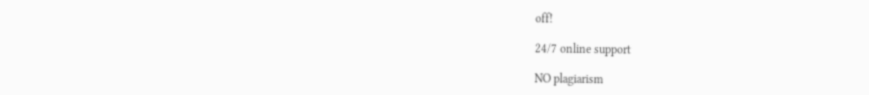off!

24/7 online support

NO plagiarism